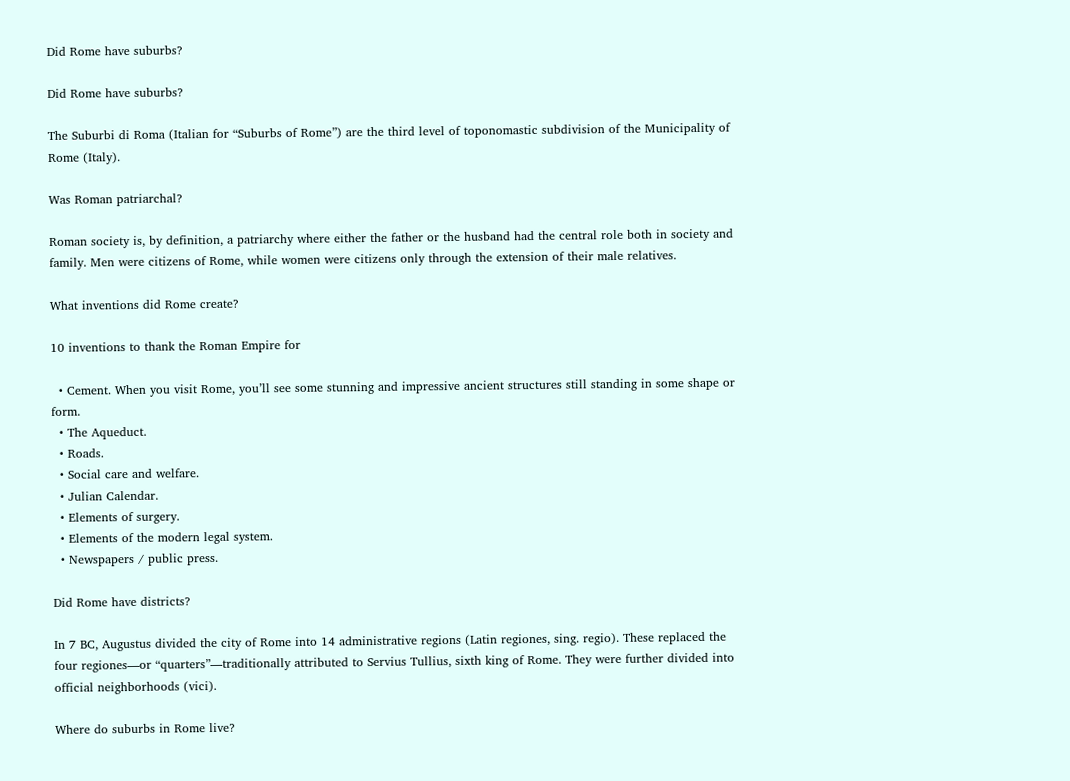Did Rome have suburbs?

Did Rome have suburbs?

The Suburbi di Roma (Italian for “Suburbs of Rome”) are the third level of toponomastic subdivision of the Municipality of Rome (Italy).

Was Roman patriarchal?

Roman society is, by definition, a patriarchy where either the father or the husband had the central role both in society and family. Men were citizens of Rome, while women were citizens only through the extension of their male relatives.

What inventions did Rome create?

10 inventions to thank the Roman Empire for

  • Cement. When you visit Rome, you’ll see some stunning and impressive ancient structures still standing in some shape or form.
  • The Aqueduct.
  • Roads.
  • Social care and welfare.
  • Julian Calendar.
  • Elements of surgery.
  • Elements of the modern legal system.
  • Newspapers / public press.

Did Rome have districts?

In 7 BC, Augustus divided the city of Rome into 14 administrative regions (Latin regiones, sing. regio). These replaced the four regiones—or “quarters”—traditionally attributed to Servius Tullius, sixth king of Rome. They were further divided into official neighborhoods (vici).

Where do suburbs in Rome live?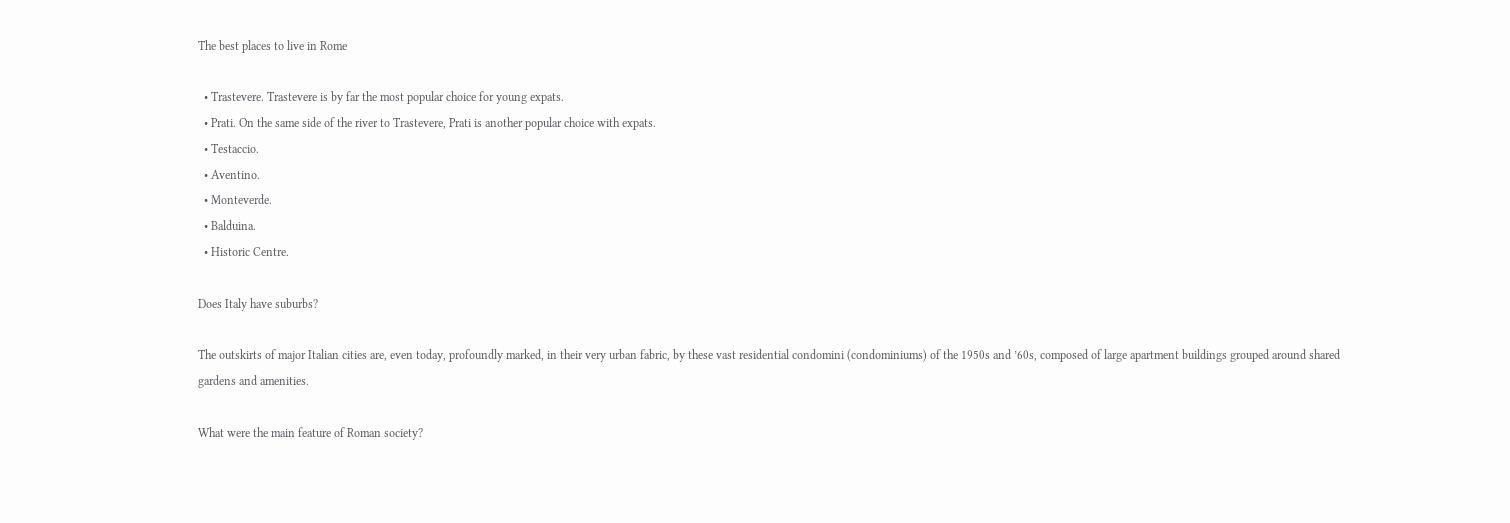The best places to live in Rome

  • Trastevere. Trastevere is by far the most popular choice for young expats.
  • Prati. On the same side of the river to Trastevere, Prati is another popular choice with expats.
  • Testaccio.
  • Aventino.
  • Monteverde.
  • Balduina.
  • Historic Centre.

Does Italy have suburbs?

The outskirts of major Italian cities are, even today, profoundly marked, in their very urban fabric, by these vast residential condomini (condominiums) of the 1950s and ’60s, composed of large apartment buildings grouped around shared gardens and amenities.

What were the main feature of Roman society?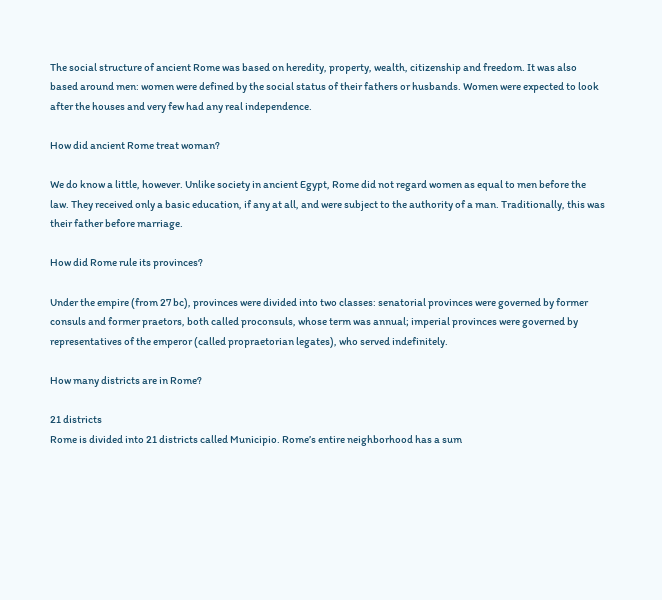The social structure of ancient Rome was based on heredity, property, wealth, citizenship and freedom. It was also based around men: women were defined by the social status of their fathers or husbands. Women were expected to look after the houses and very few had any real independence.

How did ancient Rome treat woman?

We do know a little, however. Unlike society in ancient Egypt, Rome did not regard women as equal to men before the law. They received only a basic education, if any at all, and were subject to the authority of a man. Traditionally, this was their father before marriage.

How did Rome rule its provinces?

Under the empire (from 27 bc), provinces were divided into two classes: senatorial provinces were governed by former consuls and former praetors, both called proconsuls, whose term was annual; imperial provinces were governed by representatives of the emperor (called propraetorian legates), who served indefinitely.

How many districts are in Rome?

21 districts
Rome is divided into 21 districts called Municipio. Rome’s entire neighborhood has a sum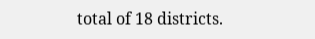total of 18 districts.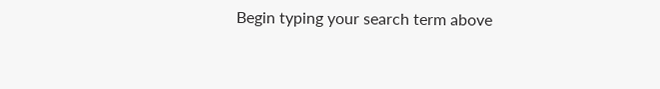Begin typing your search term above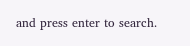and press enter to search.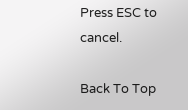Press ESC to cancel.

Back To Top